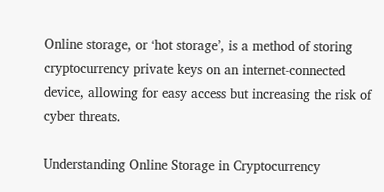Online storage, or ‘hot storage’, is a method of storing cryptocurrency private keys on an internet-connected device, allowing for easy access but increasing the risk of cyber threats.

Understanding Online Storage in Cryptocurrency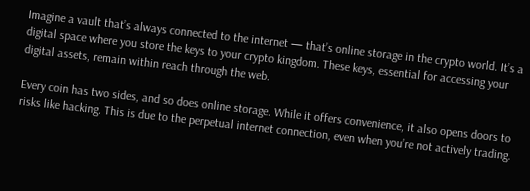Imagine a vault that’s always connected to the internet — that’s online storage in the crypto world. It’s a digital space where you store the keys to your crypto kingdom. These keys, essential for accessing your digital assets, remain within reach through the web.

Every coin has two sides, and so does online storage. While it offers convenience, it also opens doors to risks like hacking. This is due to the perpetual internet connection, even when you’re not actively trading.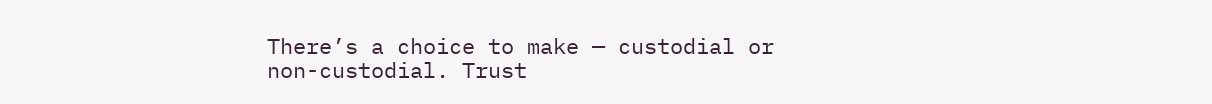There’s a choice to make — custodial or non-custodial. Trust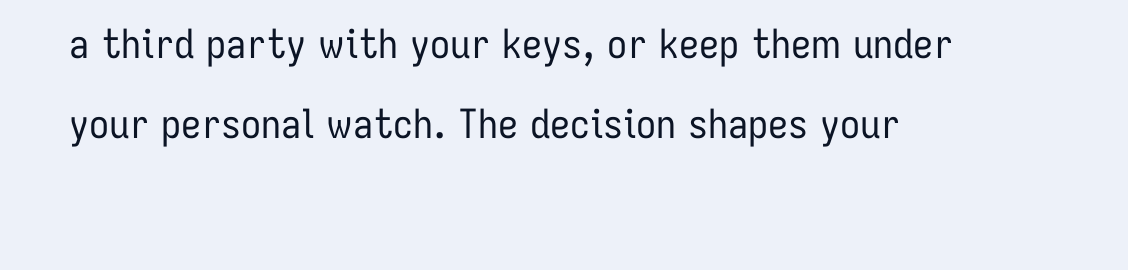a third party with your keys, or keep them under your personal watch. The decision shapes your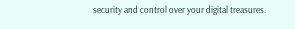security and control over your digital treasures.